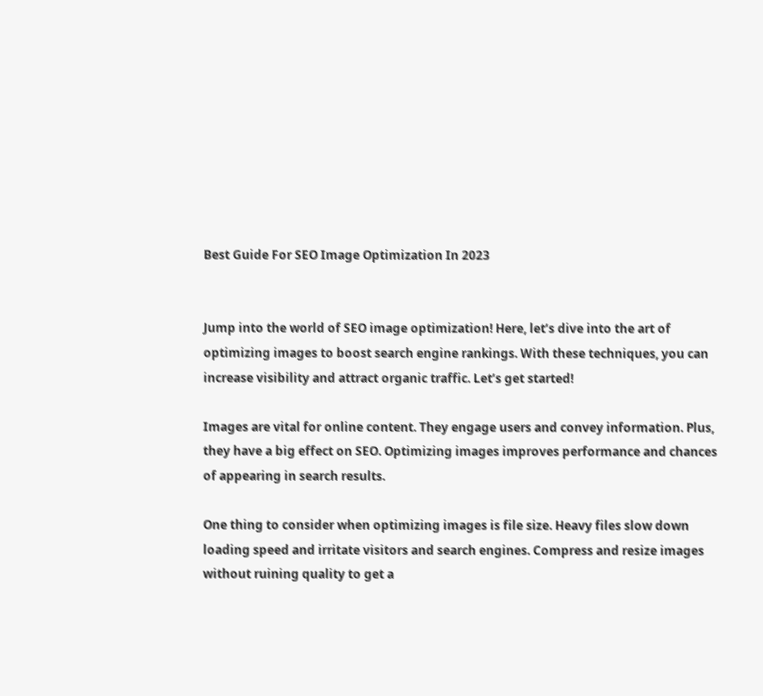Best Guide For SEO Image Optimization In 2023


Jump into the world of SEO image optimization! Here, let’s dive into the art of optimizing images to boost search engine rankings. With these techniques, you can increase visibility and attract organic traffic. Let’s get started!

Images are vital for online content. They engage users and convey information. Plus, they have a big effect on SEO. Optimizing images improves performance and chances of appearing in search results.

One thing to consider when optimizing images is file size. Heavy files slow down loading speed and irritate visitors and search engines. Compress and resize images without ruining quality to get a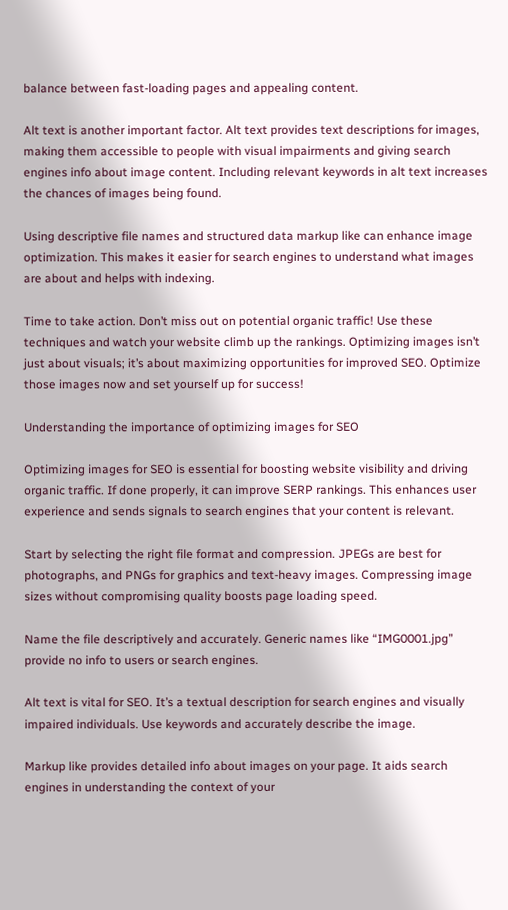balance between fast-loading pages and appealing content.

Alt text is another important factor. Alt text provides text descriptions for images, making them accessible to people with visual impairments and giving search engines info about image content. Including relevant keywords in alt text increases the chances of images being found.

Using descriptive file names and structured data markup like can enhance image optimization. This makes it easier for search engines to understand what images are about and helps with indexing.

Time to take action. Don’t miss out on potential organic traffic! Use these techniques and watch your website climb up the rankings. Optimizing images isn’t just about visuals; it’s about maximizing opportunities for improved SEO. Optimize those images now and set yourself up for success!

Understanding the importance of optimizing images for SEO

Optimizing images for SEO is essential for boosting website visibility and driving organic traffic. If done properly, it can improve SERP rankings. This enhances user experience and sends signals to search engines that your content is relevant.

Start by selecting the right file format and compression. JPEGs are best for photographs, and PNGs for graphics and text-heavy images. Compressing image sizes without compromising quality boosts page loading speed.

Name the file descriptively and accurately. Generic names like “IMG0001.jpg” provide no info to users or search engines.

Alt text is vital for SEO. It’s a textual description for search engines and visually impaired individuals. Use keywords and accurately describe the image.

Markup like provides detailed info about images on your page. It aids search engines in understanding the context of your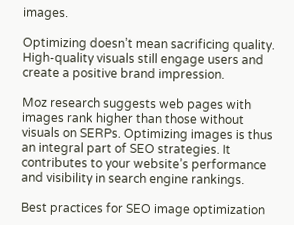images.

Optimizing doesn’t mean sacrificing quality. High-quality visuals still engage users and create a positive brand impression.

Moz research suggests web pages with images rank higher than those without visuals on SERPs. Optimizing images is thus an integral part of SEO strategies. It contributes to your website’s performance and visibility in search engine rankings.

Best practices for SEO image optimization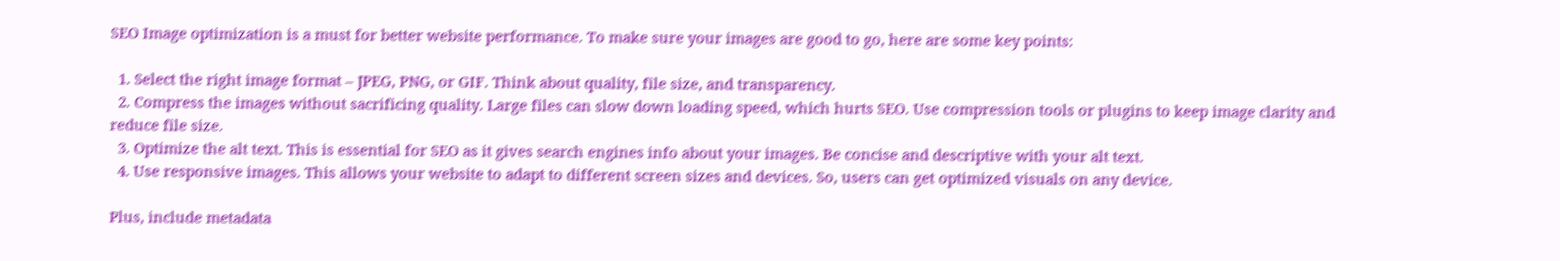SEO Image optimization is a must for better website performance. To make sure your images are good to go, here are some key points:

  1. Select the right image format – JPEG, PNG, or GIF. Think about quality, file size, and transparency.
  2. Compress the images without sacrificing quality. Large files can slow down loading speed, which hurts SEO. Use compression tools or plugins to keep image clarity and reduce file size.
  3. Optimize the alt text. This is essential for SEO as it gives search engines info about your images. Be concise and descriptive with your alt text.
  4. Use responsive images. This allows your website to adapt to different screen sizes and devices. So, users can get optimized visuals on any device.

Plus, include metadata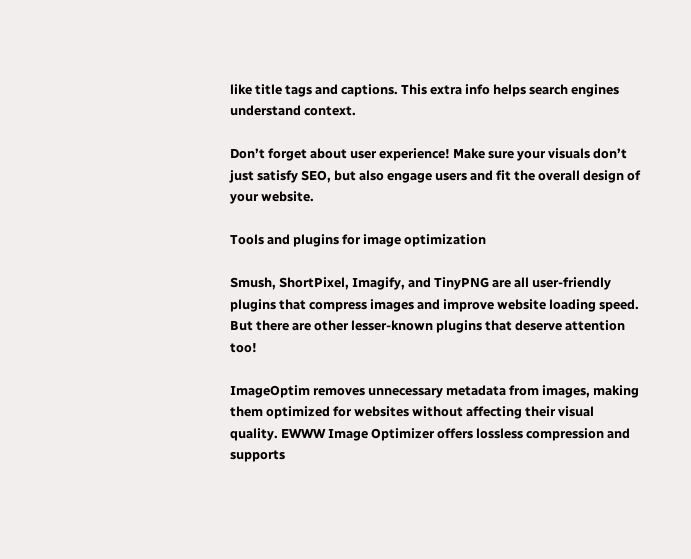like title tags and captions. This extra info helps search engines understand context.

Don’t forget about user experience! Make sure your visuals don’t just satisfy SEO, but also engage users and fit the overall design of your website.

Tools and plugins for image optimization

Smush, ShortPixel, Imagify, and TinyPNG are all user-friendly plugins that compress images and improve website loading speed. But there are other lesser-known plugins that deserve attention too!

ImageOptim removes unnecessary metadata from images, making them optimized for websites without affecting their visual quality. EWWW Image Optimizer offers lossless compression and supports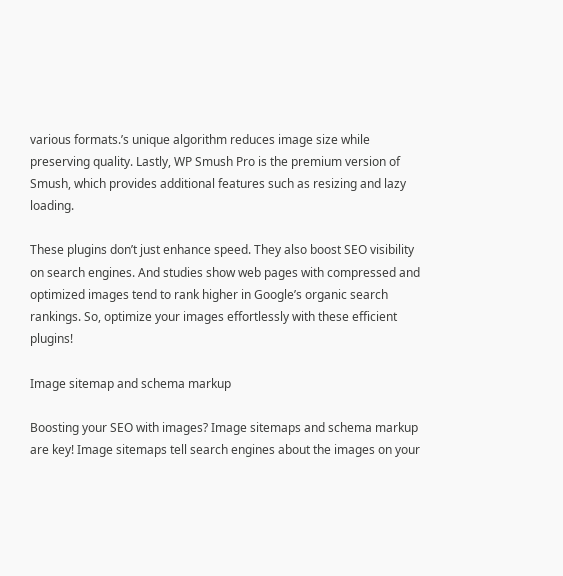various formats.’s unique algorithm reduces image size while preserving quality. Lastly, WP Smush Pro is the premium version of Smush, which provides additional features such as resizing and lazy loading.

These plugins don’t just enhance speed. They also boost SEO visibility on search engines. And studies show web pages with compressed and optimized images tend to rank higher in Google’s organic search rankings. So, optimize your images effortlessly with these efficient plugins!

Image sitemap and schema markup

Boosting your SEO with images? Image sitemaps and schema markup are key! Image sitemaps tell search engines about the images on your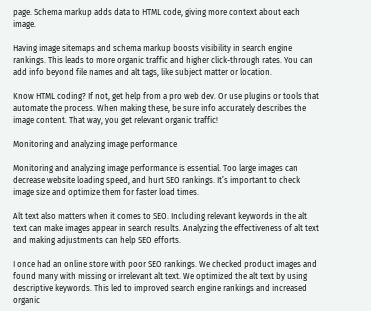page. Schema markup adds data to HTML code, giving more context about each image.

Having image sitemaps and schema markup boosts visibility in search engine rankings. This leads to more organic traffic and higher click-through rates. You can add info beyond file names and alt tags, like subject matter or location.

Know HTML coding? If not, get help from a pro web dev. Or use plugins or tools that automate the process. When making these, be sure info accurately describes the image content. That way, you get relevant organic traffic!

Monitoring and analyzing image performance

Monitoring and analyzing image performance is essential. Too large images can decrease website loading speed, and hurt SEO rankings. It’s important to check image size and optimize them for faster load times.

Alt text also matters when it comes to SEO. Including relevant keywords in the alt text can make images appear in search results. Analyzing the effectiveness of alt text and making adjustments can help SEO efforts.

I once had an online store with poor SEO rankings. We checked product images and found many with missing or irrelevant alt text. We optimized the alt text by using descriptive keywords. This led to improved search engine rankings and increased organic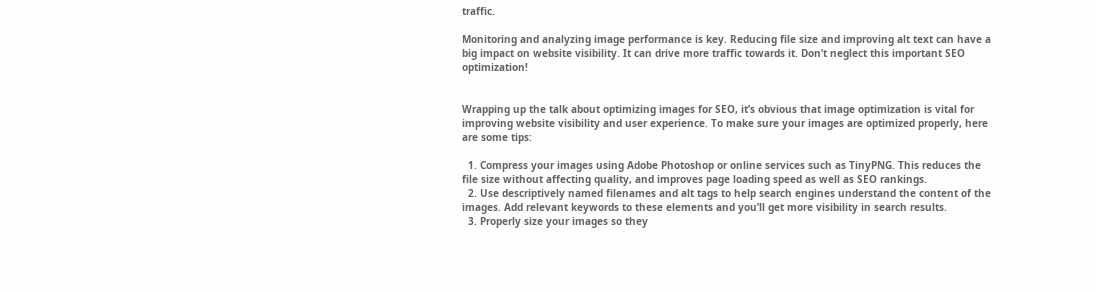traffic.

Monitoring and analyzing image performance is key. Reducing file size and improving alt text can have a big impact on website visibility. It can drive more traffic towards it. Don’t neglect this important SEO optimization!


Wrapping up the talk about optimizing images for SEO, it’s obvious that image optimization is vital for improving website visibility and user experience. To make sure your images are optimized properly, here are some tips:

  1. Compress your images using Adobe Photoshop or online services such as TinyPNG. This reduces the file size without affecting quality, and improves page loading speed as well as SEO rankings.
  2. Use descriptively named filenames and alt tags to help search engines understand the content of the images. Add relevant keywords to these elements and you’ll get more visibility in search results.
  3. Properly size your images so they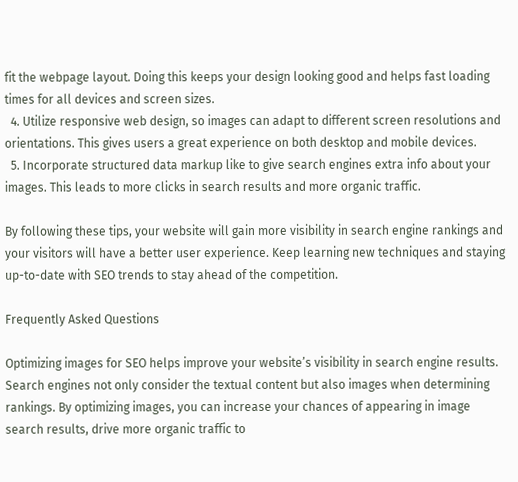fit the webpage layout. Doing this keeps your design looking good and helps fast loading times for all devices and screen sizes.
  4. Utilize responsive web design, so images can adapt to different screen resolutions and orientations. This gives users a great experience on both desktop and mobile devices.
  5. Incorporate structured data markup like to give search engines extra info about your images. This leads to more clicks in search results and more organic traffic.

By following these tips, your website will gain more visibility in search engine rankings and your visitors will have a better user experience. Keep learning new techniques and staying up-to-date with SEO trends to stay ahead of the competition.

Frequently Asked Questions

Optimizing images for SEO helps improve your website’s visibility in search engine results. Search engines not only consider the textual content but also images when determining rankings. By optimizing images, you can increase your chances of appearing in image search results, drive more organic traffic to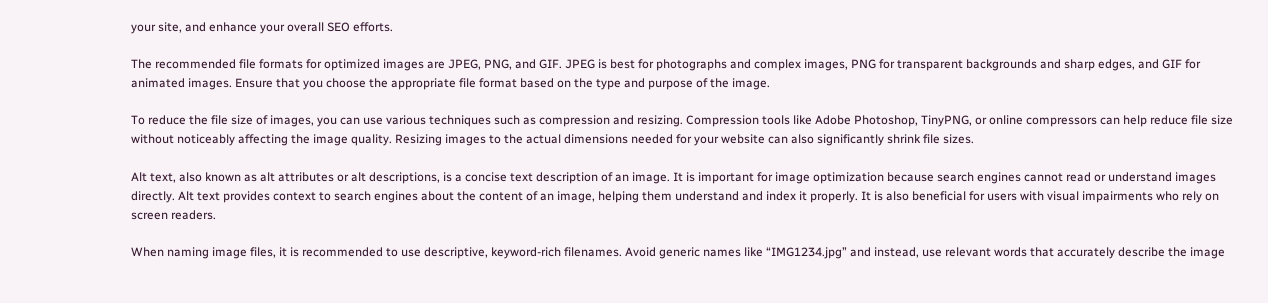your site, and enhance your overall SEO efforts.

The recommended file formats for optimized images are JPEG, PNG, and GIF. JPEG is best for photographs and complex images, PNG for transparent backgrounds and sharp edges, and GIF for animated images. Ensure that you choose the appropriate file format based on the type and purpose of the image.

To reduce the file size of images, you can use various techniques such as compression and resizing. Compression tools like Adobe Photoshop, TinyPNG, or online compressors can help reduce file size without noticeably affecting the image quality. Resizing images to the actual dimensions needed for your website can also significantly shrink file sizes.

Alt text, also known as alt attributes or alt descriptions, is a concise text description of an image. It is important for image optimization because search engines cannot read or understand images directly. Alt text provides context to search engines about the content of an image, helping them understand and index it properly. It is also beneficial for users with visual impairments who rely on screen readers.

When naming image files, it is recommended to use descriptive, keyword-rich filenames. Avoid generic names like “IMG1234.jpg” and instead, use relevant words that accurately describe the image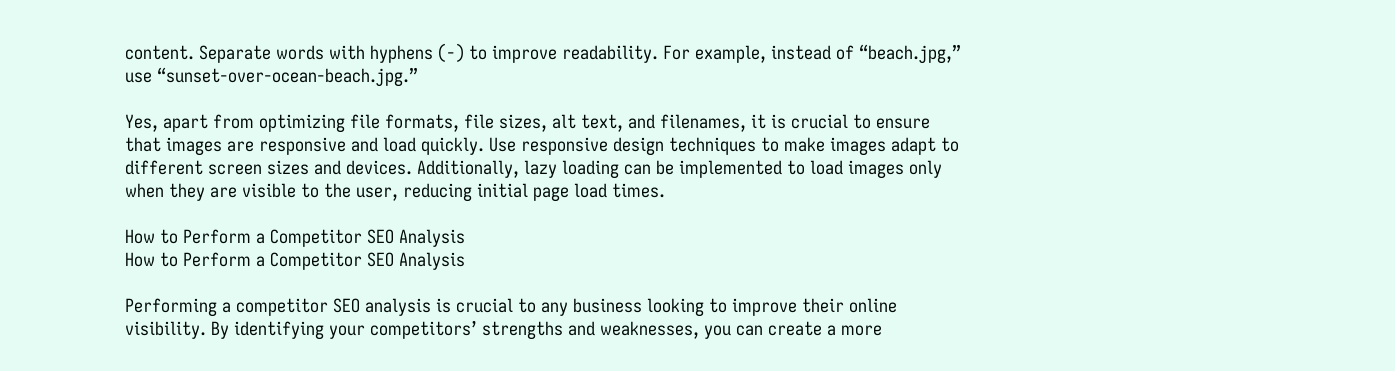content. Separate words with hyphens (-) to improve readability. For example, instead of “beach.jpg,” use “sunset-over-ocean-beach.jpg.”

Yes, apart from optimizing file formats, file sizes, alt text, and filenames, it is crucial to ensure that images are responsive and load quickly. Use responsive design techniques to make images adapt to different screen sizes and devices. Additionally, lazy loading can be implemented to load images only when they are visible to the user, reducing initial page load times.

How to Perform a Competitor SEO Analysis
How to Perform a Competitor SEO Analysis

Performing a competitor SEO analysis is crucial to any business looking to improve their online visibility. By identifying your competitors’ strengths and weaknesses, you can create a more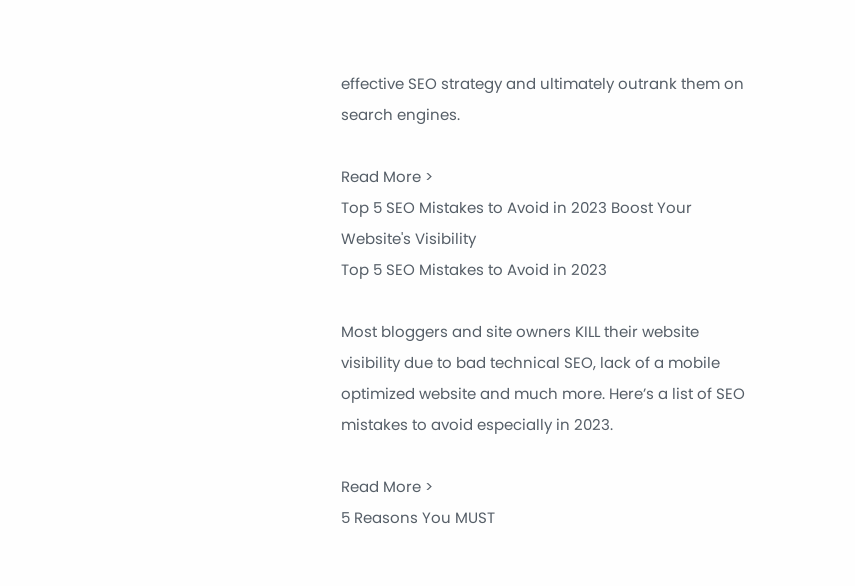effective SEO strategy and ultimately outrank them on search engines.

Read More >
Top 5 SEO Mistakes to Avoid in 2023 Boost Your Website's Visibility
Top 5 SEO Mistakes to Avoid in 2023

Most bloggers and site owners KILL their website visibility due to bad technical SEO, lack of a mobile optimized website and much more. Here’s a list of SEO mistakes to avoid especially in 2023.

Read More >
5 Reasons You MUST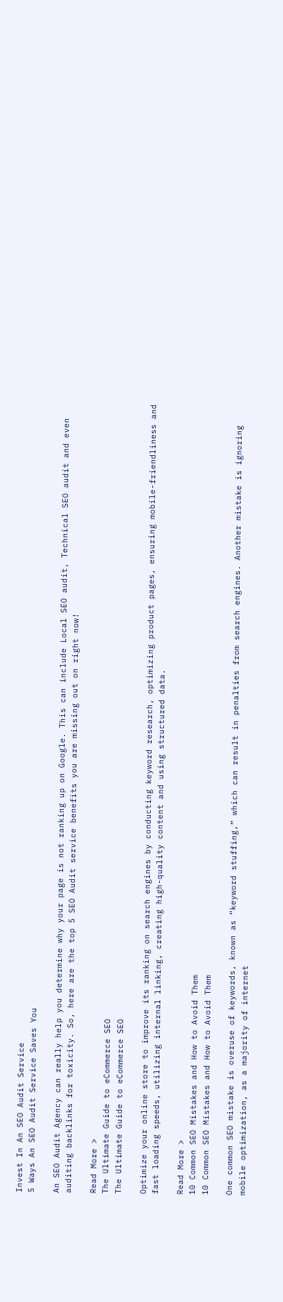Invest In An SEO Audit Service
5 Ways An SEO Audit Service Saves You

An SEO Audit Agency can really help you determine why your page is not ranking up on Google. This can include Local SEO audit, Technical SEO audit and even auditing backlinks for toxicity. So, here are the top 5 SEO Audit service benefits you are missing out on right now!

Read More >
The Ultimate Guide to eCommerce SEO
The Ultimate Guide to eCommerce SEO

Optimize your online store to improve its ranking on search engines by conducting keyword research, optimizing product pages, ensuring mobile-friendliness and fast loading speeds, utilizing internal linking, creating high-quality content and using structured data.

Read More >
10 Common SEO Mistakes and How to Avoid Them
10 Common SEO Mistakes and How to Avoid Them

One common SEO mistake is overuse of keywords, known as “keyword stuffing,” which can result in penalties from search engines. Another mistake is ignoring mobile optimization, as a majority of internet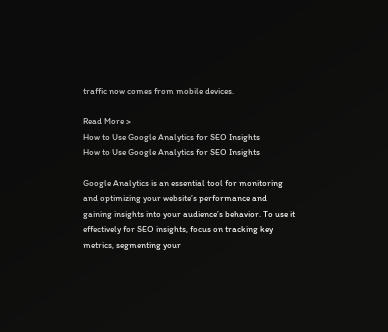traffic now comes from mobile devices.

Read More >
How to Use Google Analytics for SEO Insights
How to Use Google Analytics for SEO Insights

Google Analytics is an essential tool for monitoring and optimizing your website’s performance and gaining insights into your audience’s behavior. To use it effectively for SEO insights, focus on tracking key metrics, segmenting your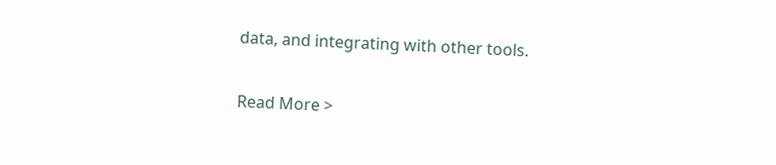data, and integrating with other tools.

Read More >